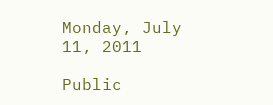Monday, July 11, 2011

Public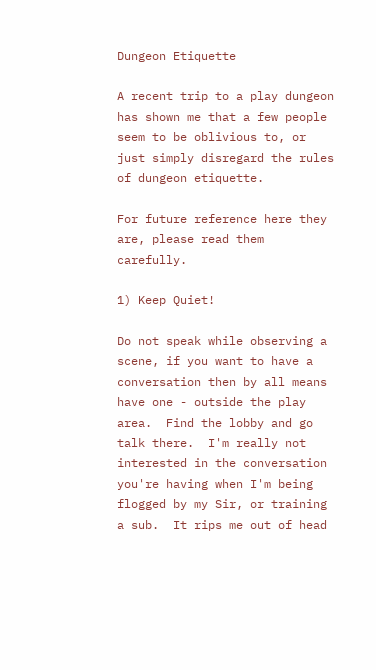Dungeon Etiquette

A recent trip to a play dungeon has shown me that a few people seem to be oblivious to, or just simply disregard the rules of dungeon etiquette.

For future reference here they are, please read them carefully.

1) Keep Quiet!

Do not speak while observing a scene, if you want to have a conversation then by all means have one - outside the play area.  Find the lobby and go talk there.  I'm really not interested in the conversation you're having when I'm being flogged by my Sir, or training a sub.  It rips me out of head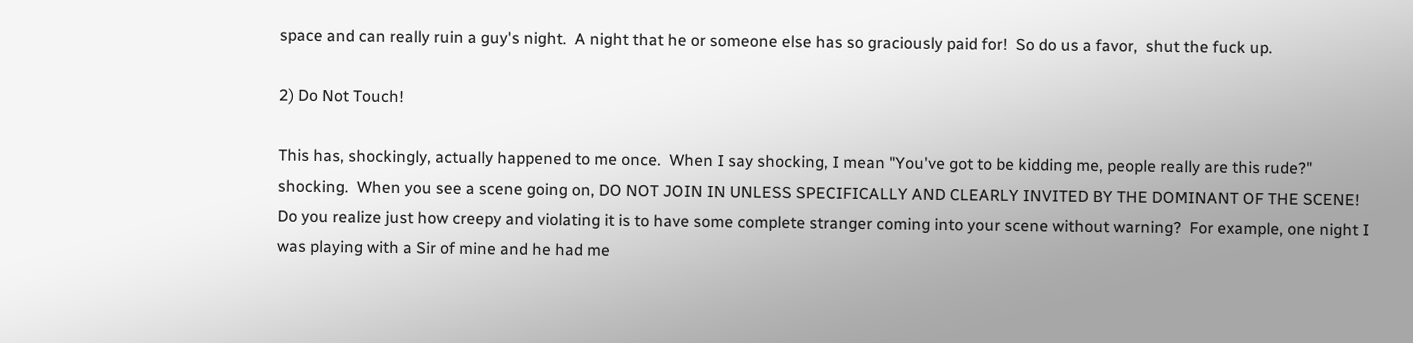space and can really ruin a guy's night.  A night that he or someone else has so graciously paid for!  So do us a favor,  shut the fuck up.

2) Do Not Touch!

This has, shockingly, actually happened to me once.  When I say shocking, I mean "You've got to be kidding me, people really are this rude?" shocking.  When you see a scene going on, DO NOT JOIN IN UNLESS SPECIFICALLY AND CLEARLY INVITED BY THE DOMINANT OF THE SCENE!  Do you realize just how creepy and violating it is to have some complete stranger coming into your scene without warning?  For example, one night I was playing with a Sir of mine and he had me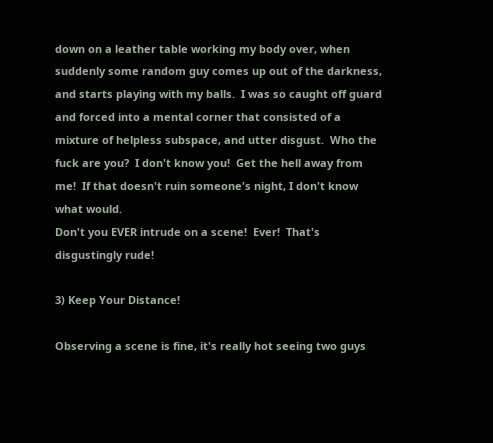down on a leather table working my body over, when suddenly some random guy comes up out of the darkness, and starts playing with my balls.  I was so caught off guard and forced into a mental corner that consisted of a mixture of helpless subspace, and utter disgust.  Who the fuck are you?  I don't know you!  Get the hell away from me!  If that doesn't ruin someone's night, I don't know what would.
Don't you EVER intrude on a scene!  Ever!  That's disgustingly rude!

3) Keep Your Distance!

Observing a scene is fine, it's really hot seeing two guys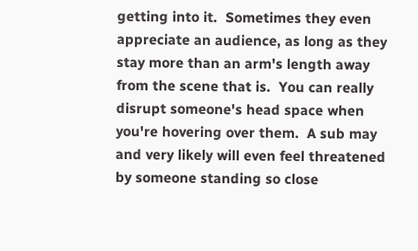getting into it.  Sometimes they even appreciate an audience, as long as they stay more than an arm's length away from the scene that is.  You can really disrupt someone's head space when you're hovering over them.  A sub may and very likely will even feel threatened by someone standing so close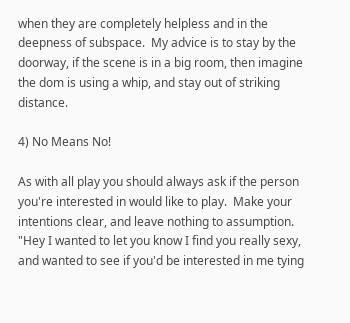when they are completely helpless and in the deepness of subspace.  My advice is to stay by the doorway, if the scene is in a big room, then imagine the dom is using a whip, and stay out of striking distance.

4) No Means No!

As with all play you should always ask if the person you're interested in would like to play.  Make your intentions clear, and leave nothing to assumption.  "Hey I wanted to let you know I find you really sexy, and wanted to see if you'd be interested in me tying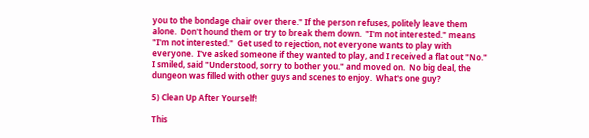you to the bondage chair over there." If the person refuses, politely leave them alone.  Don't hound them or try to break them down.  "I'm not interested." means "I'm not interested."  Get used to rejection, not everyone wants to play with everyone.  I've asked someone if they wanted to play, and I received a flat out "No."  I smiled, said "Understood, sorry to bother you." and moved on.  No big deal, the dungeon was filled with other guys and scenes to enjoy.  What's one guy?

5) Clean Up After Yourself!

This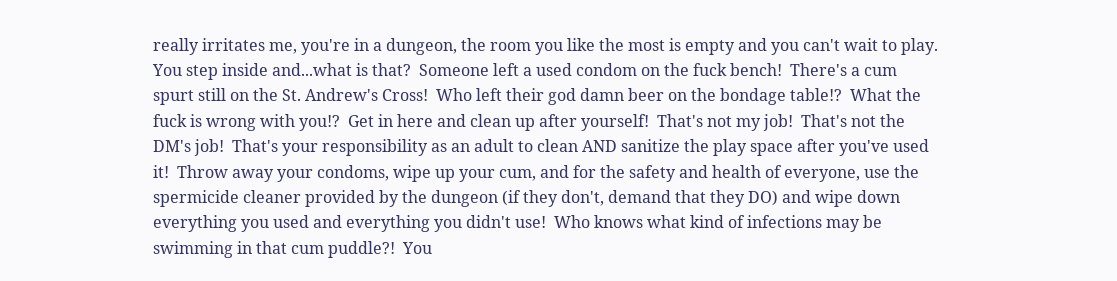really irritates me, you're in a dungeon, the room you like the most is empty and you can't wait to play.  You step inside and...what is that?  Someone left a used condom on the fuck bench!  There's a cum spurt still on the St. Andrew's Cross!  Who left their god damn beer on the bondage table!?  What the fuck is wrong with you!?  Get in here and clean up after yourself!  That's not my job!  That's not the DM's job!  That's your responsibility as an adult to clean AND sanitize the play space after you've used it!  Throw away your condoms, wipe up your cum, and for the safety and health of everyone, use the spermicide cleaner provided by the dungeon (if they don't, demand that they DO) and wipe down everything you used and everything you didn't use!  Who knows what kind of infections may be swimming in that cum puddle?!  You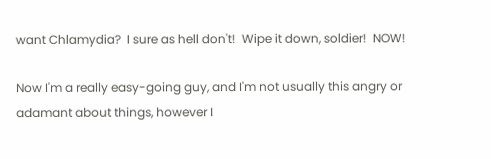want Chlamydia?  I sure as hell don't!  Wipe it down, soldier!  NOW!

Now I'm a really easy-going guy, and I'm not usually this angry or adamant about things, however I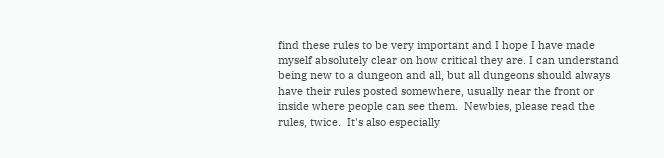find these rules to be very important and I hope I have made myself absolutely clear on how critical they are. I can understand being new to a dungeon and all, but all dungeons should always have their rules posted somewhere, usually near the front or inside where people can see them.  Newbies, please read the rules, twice.  It's also especially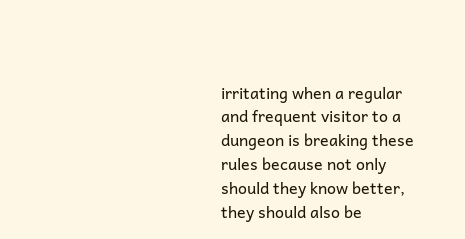irritating when a regular and frequent visitor to a dungeon is breaking these rules because not only should they know better, they should also be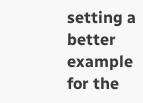setting a better example for the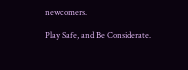newcomers.

Play Safe, and Be Considerate.